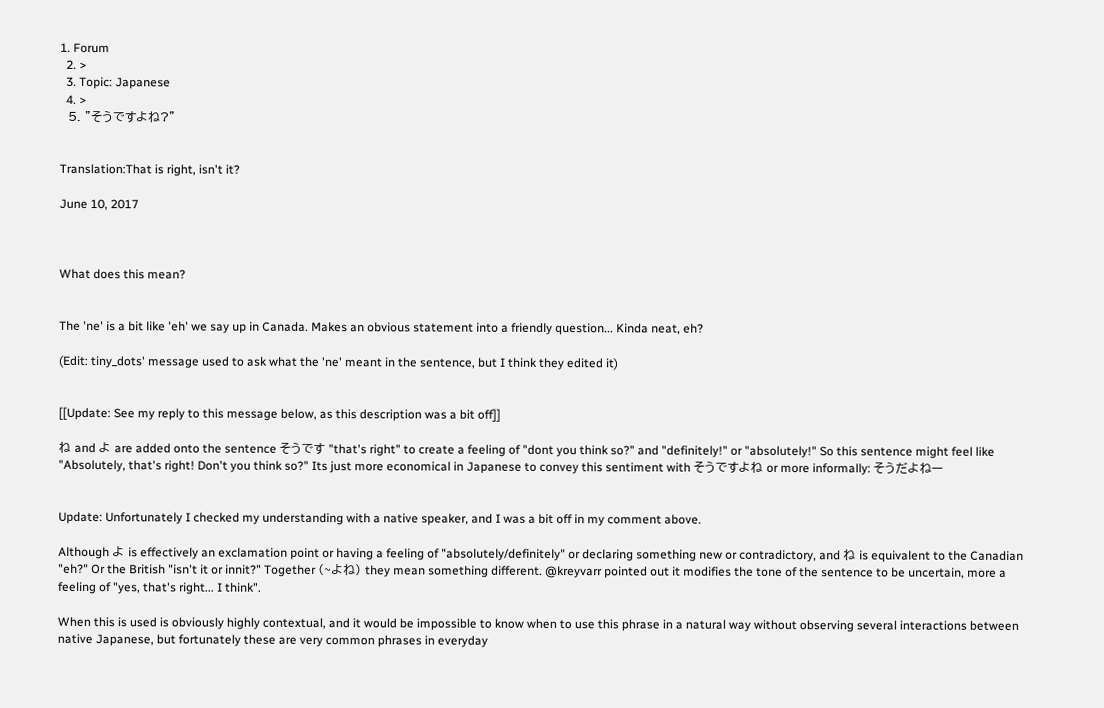1. Forum
  2. >
  3. Topic: Japanese
  4. >
  5. "そうですよね?"


Translation:That is right, isn't it?

June 10, 2017



What does this mean?


The 'ne' is a bit like 'eh' we say up in Canada. Makes an obvious statement into a friendly question... Kinda neat, eh?

(Edit: tiny_dots' message used to ask what the 'ne' meant in the sentence, but I think they edited it)


[[Update: See my reply to this message below, as this description was a bit off]]

ね and よ are added onto the sentence そうです "that's right" to create a feeling of "dont you think so?" and "definitely!" or "absolutely!" So this sentence might feel like "Absolutely, that's right! Don't you think so?" Its just more economical in Japanese to convey this sentiment with そうですよね or more informally: そうだよねー


Update: Unfortunately I checked my understanding with a native speaker, and I was a bit off in my comment above.

Although よ is effectively an exclamation point or having a feeling of "absolutely/definitely" or declaring something new or contradictory, and ね is equivalent to the Canadian "eh?" Or the British "isn't it or innit?" Together (~よね) they mean something different. @kreyvarr pointed out it modifies the tone of the sentence to be uncertain, more a feeling of "yes, that's right... I think".

When this is used is obviously highly contextual, and it would be impossible to know when to use this phrase in a natural way without observing several interactions between native Japanese, but fortunately these are very common phrases in everyday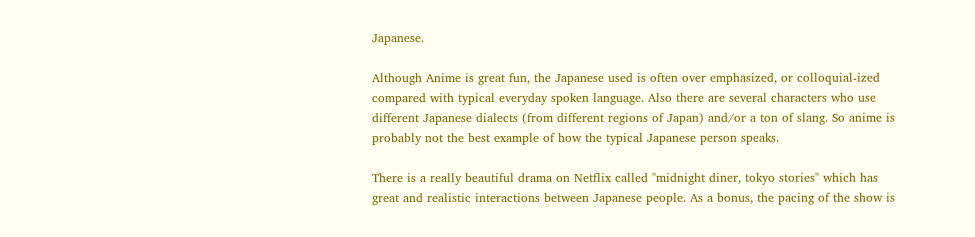Japanese.

Although Anime is great fun, the Japanese used is often over emphasized, or colloquial-ized compared with typical everyday spoken language. Also there are several characters who use different Japanese dialects (from different regions of Japan) and/or a ton of slang. So anime is probably not the best example of how the typical Japanese person speaks.

There is a really beautiful drama on Netflix called "midnight diner, tokyo stories" which has great and realistic interactions between Japanese people. As a bonus, the pacing of the show is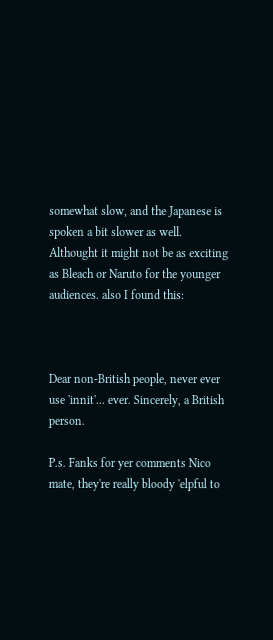somewhat slow, and the Japanese is spoken a bit slower as well. Althought it might not be as exciting as Bleach or Naruto for the younger audiences. also I found this:



Dear non-British people, never ever use 'innit'... ever. Sincerely, a British person.

P.s. Fanks for yer comments Nico mate, they're really bloody 'elpful to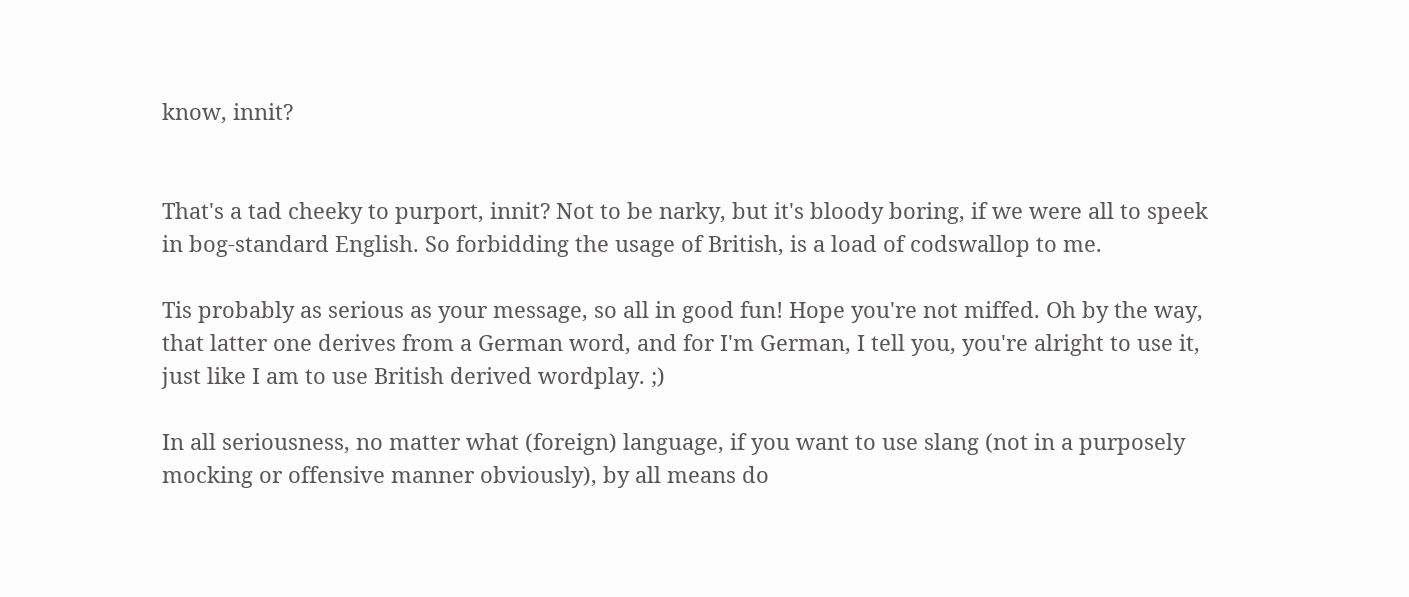know, innit?


That's a tad cheeky to purport, innit? Not to be narky, but it's bloody boring, if we were all to speek in bog-standard English. So forbidding the usage of British, is a load of codswallop to me.

Tis probably as serious as your message, so all in good fun! Hope you're not miffed. Oh by the way, that latter one derives from a German word, and for I'm German, I tell you, you're alright to use it, just like I am to use British derived wordplay. ;)

In all seriousness, no matter what (foreign) language, if you want to use slang (not in a purposely mocking or offensive manner obviously), by all means do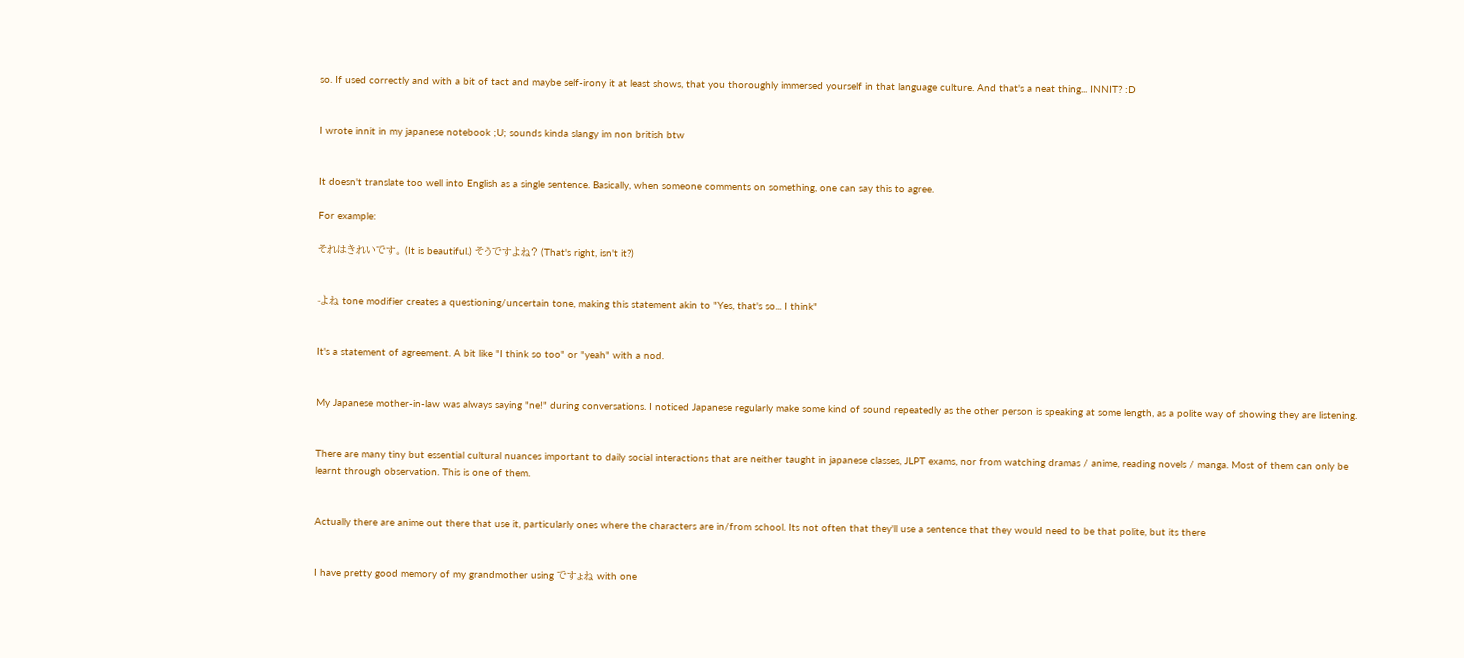so. If used correctly and with a bit of tact and maybe self-irony it at least shows, that you thoroughly immersed yourself in that language culture. And that's a neat thing... INNIT? :D


I wrote innit in my japanese notebook ;U; sounds kinda slangy im non british btw


It doesn't translate too well into English as a single sentence. Basically, when someone comments on something, one can say this to agree.

For example:

それはきれいです。 (It is beautiful.) そうですよね? (That's right, isn't it?)


-よね tone modifier creates a questioning/uncertain tone, making this statement akin to "Yes, that's so... I think"


It's a statement of agreement. A bit like "I think so too" or "yeah" with a nod.


My Japanese mother-in-law was always saying "ne!" during conversations. I noticed Japanese regularly make some kind of sound repeatedly as the other person is speaking at some length, as a polite way of showing they are listening.


There are many tiny but essential cultural nuances important to daily social interactions that are neither taught in japanese classes, JLPT exams, nor from watching dramas / anime, reading novels / manga. Most of them can only be learnt through observation. This is one of them.


Actually there are anime out there that use it, particularly ones where the characters are in/from school. Its not often that they'll use a sentence that they would need to be that polite, but its there


I have pretty good memory of my grandmother using ですょね with one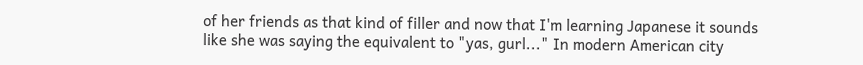of her friends as that kind of filler and now that I'm learning Japanese it sounds like she was saying the equivalent to "yas, gurl..." In modern American city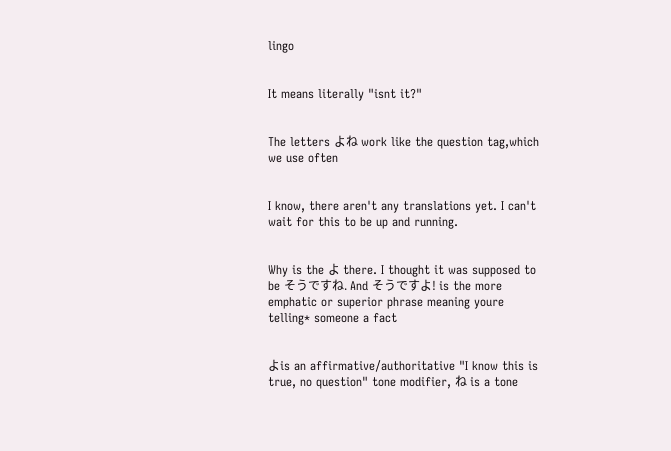lingo


It means literally "isnt it?"


The letters よね work like the question tag,which we use often


I know, there aren't any translations yet. I can't wait for this to be up and running.


Why is the よ there. I thought it was supposed to be そうですね. And そうですよ! is the more emphatic or superior phrase meaning youre telling* someone a fact


よis an affirmative/authoritative "I know this is true, no question" tone modifier, ね is a tone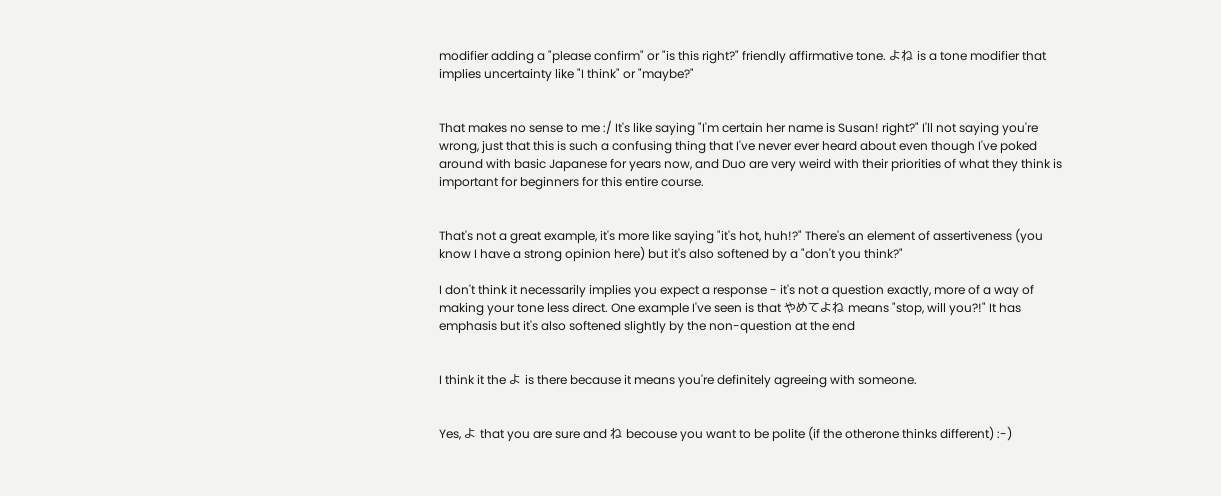modifier adding a "please confirm" or "is this right?" friendly affirmative tone. よね is a tone modifier that implies uncertainty like "I think" or "maybe?"


That makes no sense to me :/ It's like saying "I'm certain her name is Susan! right?" I'll not saying you're wrong, just that this is such a confusing thing that I've never ever heard about even though I've poked around with basic Japanese for years now, and Duo are very weird with their priorities of what they think is important for beginners for this entire course.


That's not a great example, it's more like saying "it's hot, huh!?" There's an element of assertiveness (you know I have a strong opinion here) but it's also softened by a "don't you think?"

I don't think it necessarily implies you expect a response - it's not a question exactly, more of a way of making your tone less direct. One example I've seen is that やめてよね means "stop, will you?!" It has emphasis but it's also softened slightly by the non-question at the end


I think it the よ is there because it means you're definitely agreeing with someone.


Yes, よ that you are sure and ね becouse you want to be polite (if the otherone thinks different) :-)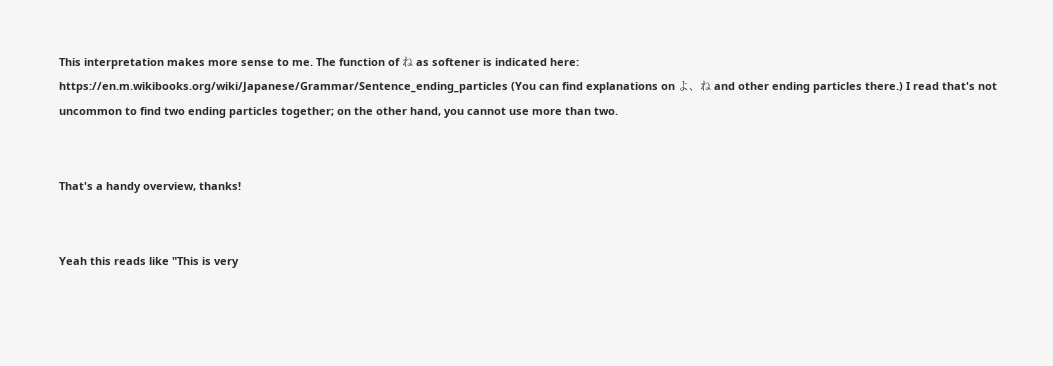This interpretation makes more sense to me. The function of ね as softener is indicated here: https://en.m.wikibooks.org/wiki/Japanese/Grammar/Sentence_ending_particles (You can find explanations on よ、ね and other ending particles there.) I read that's not uncommon to find two ending particles together; on the other hand, you cannot use more than two.


That's a handy overview, thanks!


Yeah this reads like "This is very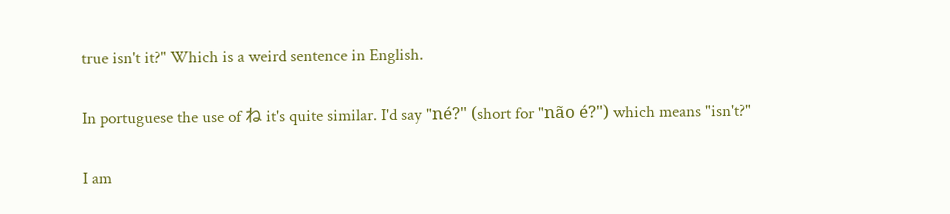true isn't it?" Which is a weird sentence in English.


In portuguese the use of ね it's quite similar. I'd say "né?" (short for "não é?") which means "isn't?"


I am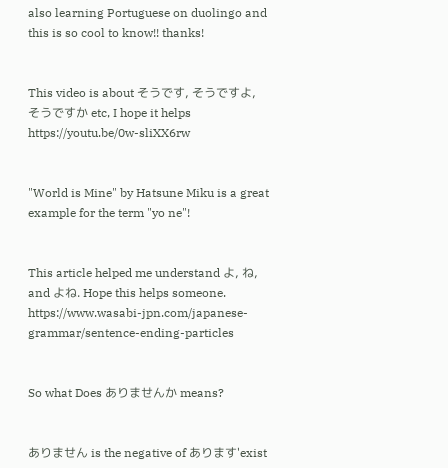also learning Portuguese on duolingo and this is so cool to know!! thanks!


This video is about そうです, そうですよ, そうですか etc, I hope it helps https://youtu.be/0w-sliXX6rw


"World is Mine" by Hatsune Miku is a great example for the term "yo ne"!


This article helped me understand よ, ね, and よね. Hope this helps someone. https://www.wasabi-jpn.com/japanese-grammar/sentence-ending-particles


So what Does ありませんか means?


ありません is the negative of あります'exist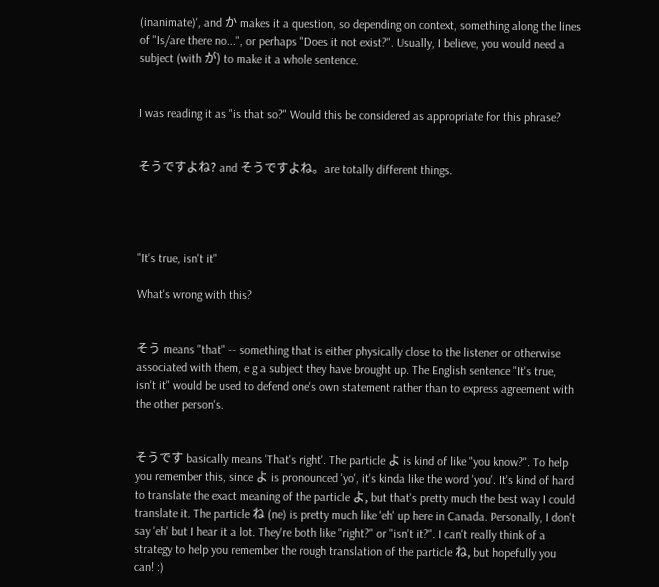(inanimate)', and か makes it a question, so depending on context, something along the lines of "Is/are there no...", or perhaps "Does it not exist?". Usually, I believe, you would need a subject (with が) to make it a whole sentence.


I was reading it as "is that so?" Would this be considered as appropriate for this phrase?


そうですよね? and そうですよね。are totally different things.




"It's true, isn't it"

What's wrong with this?


そう means "that" -- something that is either physically close to the listener or otherwise associated with them, e g a subject they have brought up. The English sentence "It's true, isn't it" would be used to defend one's own statement rather than to express agreement with the other person's.


そうです basically means 'That's right'. The particle よ is kind of like "you know?". To help you remember this, since よ is pronounced 'yo', it's kinda like the word 'you'. It's kind of hard to translate the exact meaning of the particle よ, but that's pretty much the best way I could translate it. The particle ね (ne) is pretty much like 'eh' up here in Canada. Personally, I don't say 'eh' but I hear it a lot. They're both like "right?" or "isn't it?". I can't really think of a strategy to help you remember the rough translation of the particle ね, but hopefully you can! :)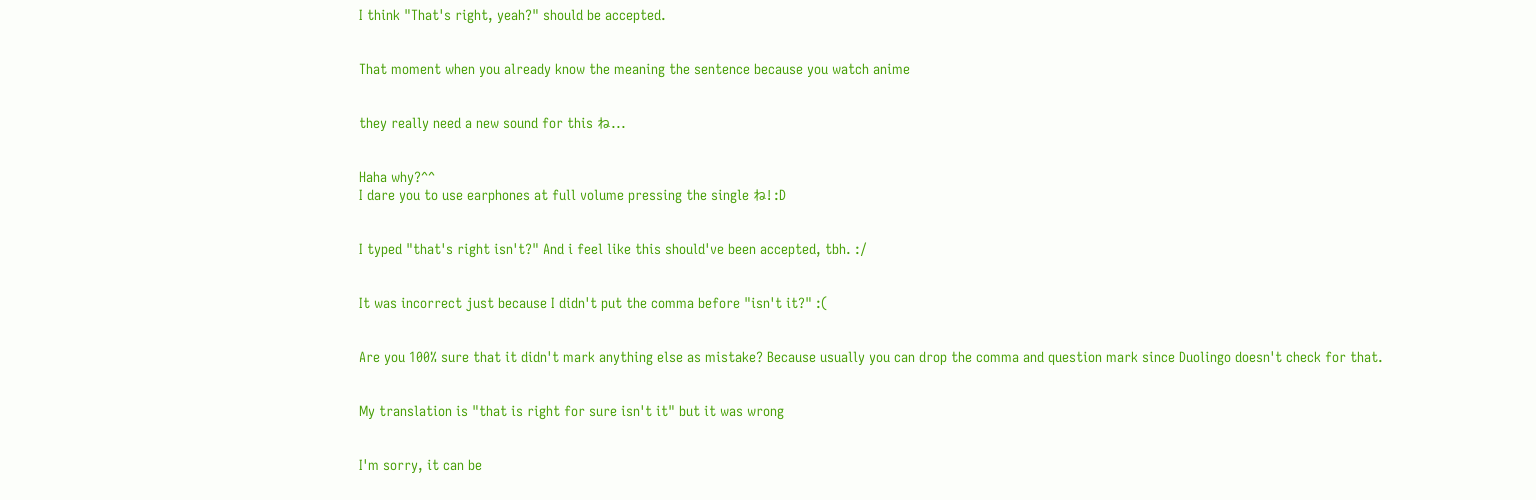I think "That's right, yeah?" should be accepted.


That moment when you already know the meaning the sentence because you watch anime


they really need a new sound for this ね...


Haha why?^^
I dare you to use earphones at full volume pressing the single ね! :D


I typed "that's right isn't?" And i feel like this should've been accepted, tbh. :/


It was incorrect just because I didn't put the comma before "isn't it?" :(


Are you 100% sure that it didn't mark anything else as mistake? Because usually you can drop the comma and question mark since Duolingo doesn't check for that.


My translation is "that is right for sure isn't it" but it was wrong


I'm sorry, it can be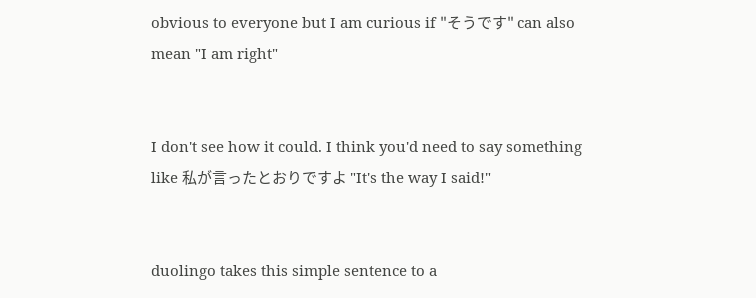obvious to everyone but I am curious if "そうです" can also mean "I am right"


I don't see how it could. I think you'd need to say something like 私が言ったとおりですよ "It's the way I said!"


duolingo takes this simple sentence to a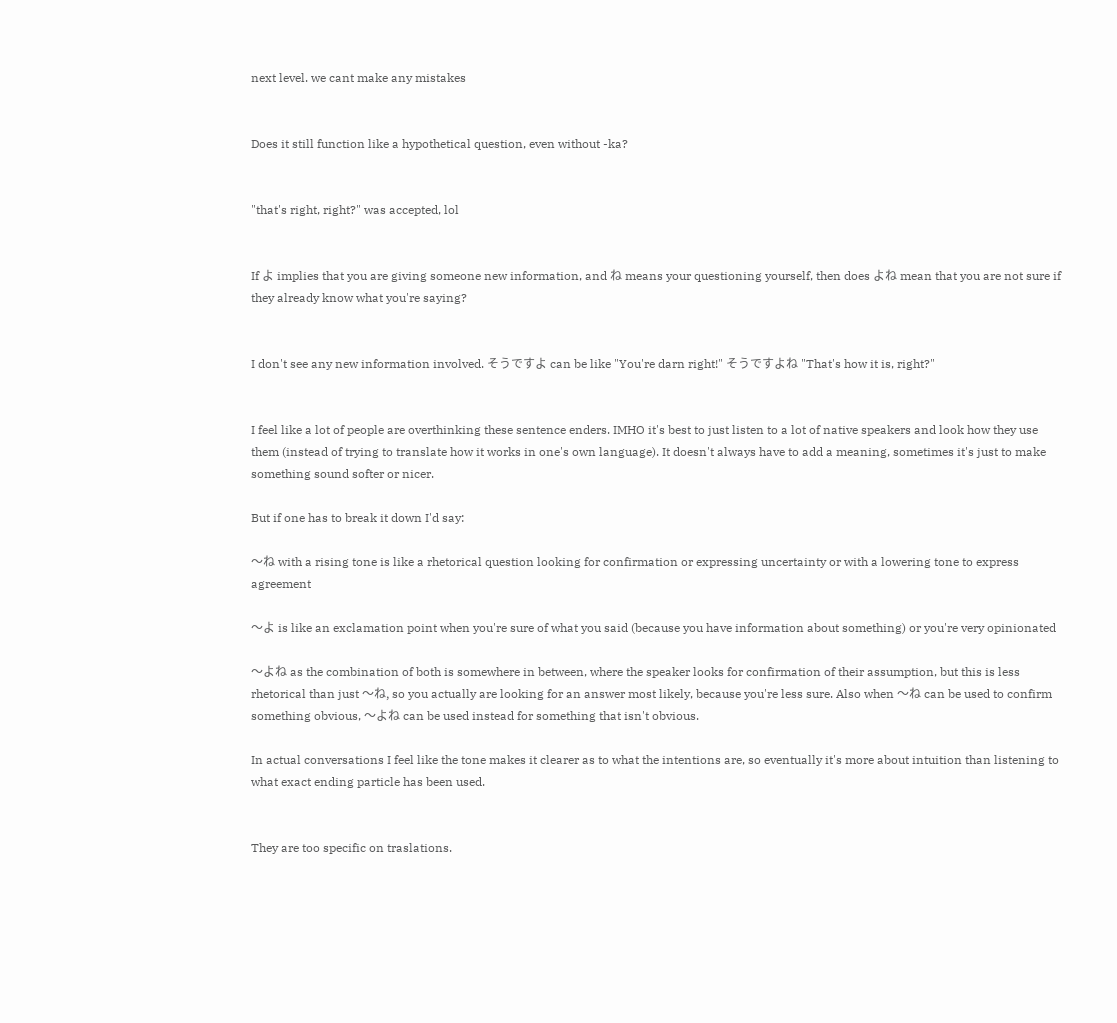next level. we cant make any mistakes


Does it still function like a hypothetical question, even without -ka?


"that's right, right?" was accepted, lol


If よ implies that you are giving someone new information, and ね means your questioning yourself, then does よね mean that you are not sure if they already know what you're saying?


I don't see any new information involved. そうですよ can be like "You're darn right!" そうですよね "That's how it is, right?"


I feel like a lot of people are overthinking these sentence enders. IMHO it's best to just listen to a lot of native speakers and look how they use them (instead of trying to translate how it works in one's own language). It doesn't always have to add a meaning, sometimes it's just to make something sound softer or nicer.

But if one has to break it down I'd say:

〜ね with a rising tone is like a rhetorical question looking for confirmation or expressing uncertainty or with a lowering tone to express agreement

〜よ is like an exclamation point when you're sure of what you said (because you have information about something) or you're very opinionated

〜よね as the combination of both is somewhere in between, where the speaker looks for confirmation of their assumption, but this is less rhetorical than just 〜ね, so you actually are looking for an answer most likely, because you're less sure. Also when 〜ね can be used to confirm something obvious, 〜よね can be used instead for something that isn't obvious.

In actual conversations I feel like the tone makes it clearer as to what the intentions are, so eventually it's more about intuition than listening to what exact ending particle has been used.


They are too specific on traslations.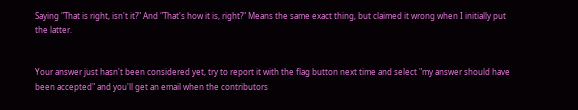Saying "That is right, isn't it?" And "That's how it is, right?" Means the same exact thing, but claimed it wrong when I initially put the latter.


Your answer just hasn't been considered yet, try to report it with the flag button next time and select "my answer should have been accepted" and you'll get an email when the contributors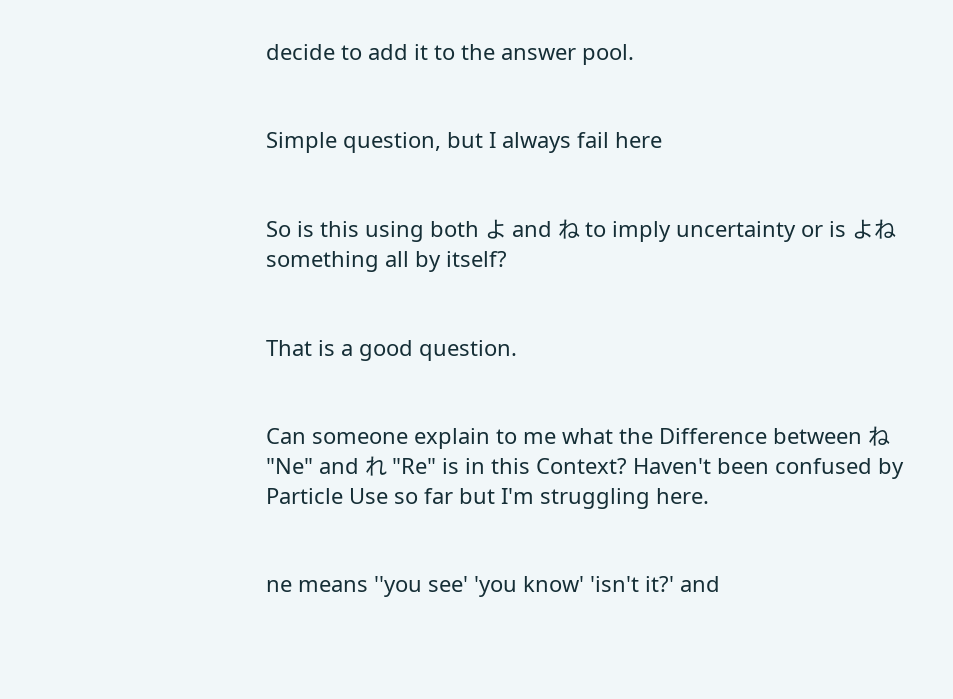decide to add it to the answer pool.


Simple question, but I always fail here


So is this using both よ and ね to imply uncertainty or is よね something all by itself?


That is a good question.


Can someone explain to me what the Difference between ね "Ne" and れ "Re" is in this Context? Haven't been confused by Particle Use so far but I'm struggling here.


ne means ''you see' 'you know' 'isn't it?' and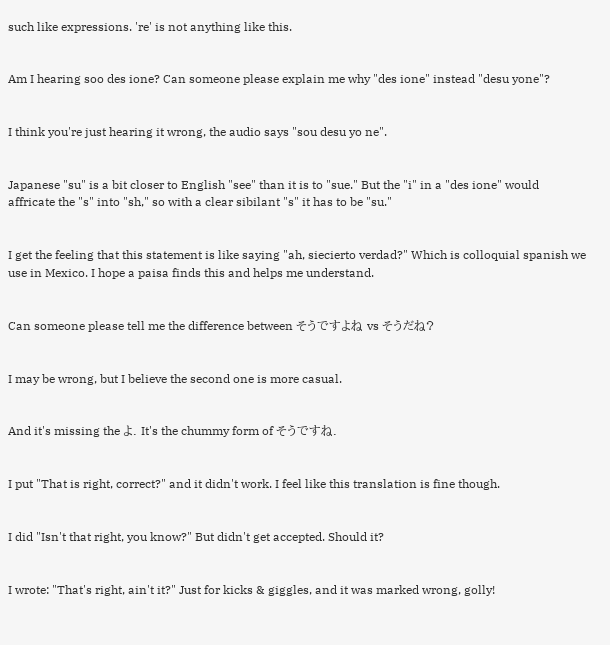such like expressions. 're' is not anything like this.


Am I hearing soo des ione? Can someone please explain me why "des ione" instead "desu yone"?


I think you're just hearing it wrong, the audio says "sou desu yo ne".


Japanese "su" is a bit closer to English "see" than it is to "sue." But the "i" in a "des ione" would affricate the "s" into "sh," so with a clear sibilant "s" it has to be "su."


I get the feeling that this statement is like saying "ah, siecierto verdad?" Which is colloquial spanish we use in Mexico. I hope a paisa finds this and helps me understand.


Can someone please tell me the difference between そうですよね vs そうだね?


I may be wrong, but I believe the second one is more casual.


And it's missing the よ. It's the chummy form of そうですね.


I put "That is right, correct?" and it didn't work. I feel like this translation is fine though.


I did "Isn't that right, you know?" But didn't get accepted. Should it?


I wrote: "That's right, ain't it?" Just for kicks & giggles, and it was marked wrong, golly!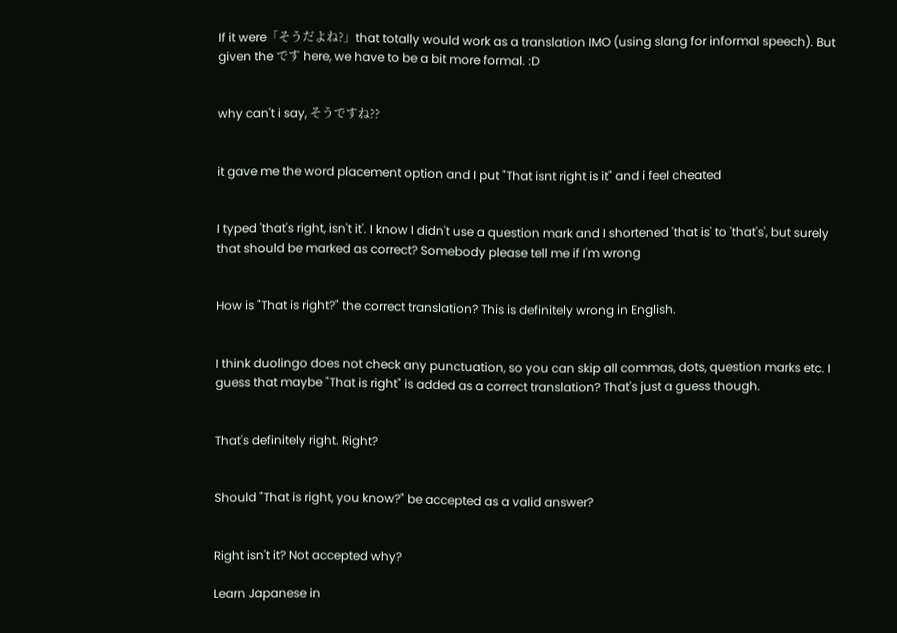If it were「そうだよね?」that totally would work as a translation IMO (using slang for informal speech). But given the です here, we have to be a bit more formal. :D


why can't i say, そうですね??


it gave me the word placement option and I put "That isnt right is it" and i feel cheated


I typed 'that's right, isn't it'. I know I didn't use a question mark and I shortened 'that is' to 'that's', but surely that should be marked as correct? Somebody please tell me if I'm wrong


How is "That is right?" the correct translation? This is definitely wrong in English.


I think duolingo does not check any punctuation, so you can skip all commas, dots, question marks etc. I guess that maybe "That is right" is added as a correct translation? That's just a guess though.


That's definitely right. Right?


Should "That is right, you know?" be accepted as a valid answer?


Right isn't it? Not accepted why?

Learn Japanese in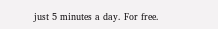just 5 minutes a day. For free.